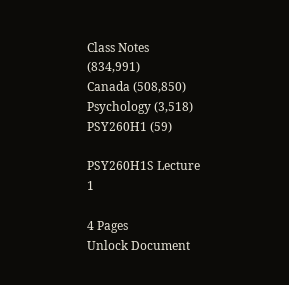Class Notes (834,991)
Canada (508,850)
Psychology (3,518)
PSY260H1 (59)

PSY260H1S Lecture 1

4 Pages
Unlock Document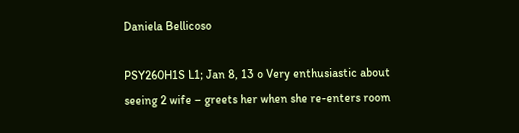Daniela Bellicoso

PSY260H1S L1; Jan 8, 13 o Very enthusiastic about seeing 2 wife – greets her when she re-enters room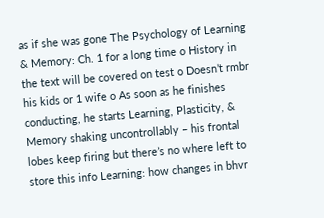as if she was gone The Psychology of Learning & Memory: Ch. 1 for a long time o History in the text will be covered on test o Doesn’t rmbr his kids or 1 wife o As soon as he finishes conducting, he starts Learning, Plasticity, & Memory shaking uncontrollably – his frontal lobes keep firing but there’s no where left to store this info Learning: how changes in bhvr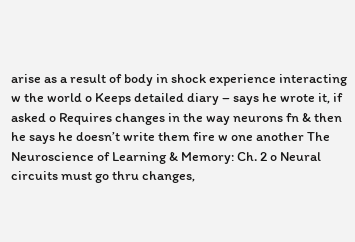arise as a result of body in shock experience interacting w the world o Keeps detailed diary – says he wrote it, if asked o Requires changes in the way neurons fn & then he says he doesn’t write them fire w one another The Neuroscience of Learning & Memory: Ch. 2 o Neural circuits must go thru changes,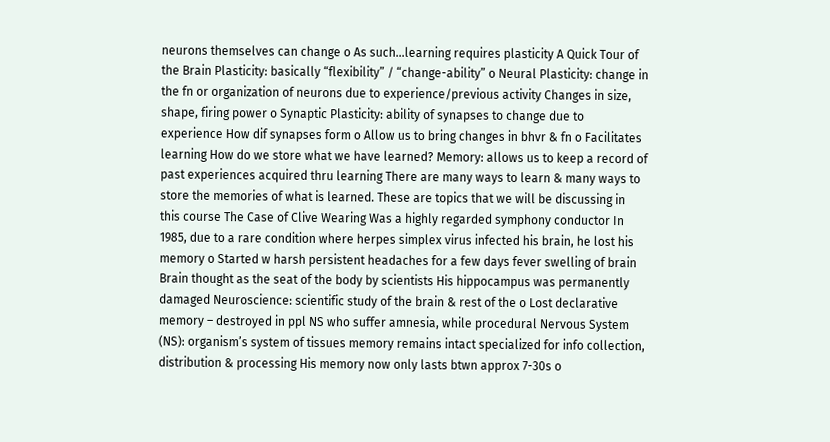neurons themselves can change o As such…learning requires plasticity A Quick Tour of the Brain Plasticity: basically “flexibility” / “change-ability” o Neural Plasticity: change in the fn or organization of neurons due to experience/previous activity Changes in size, shape, firing power o Synaptic Plasticity: ability of synapses to change due to experience How dif synapses form o Allow us to bring changes in bhvr & fn o Facilitates learning How do we store what we have learned? Memory: allows us to keep a record of past experiences acquired thru learning There are many ways to learn & many ways to store the memories of what is learned. These are topics that we will be discussing in this course The Case of Clive Wearing Was a highly regarded symphony conductor In 1985, due to a rare condition where herpes simplex virus infected his brain, he lost his memory o Started w harsh persistent headaches for a few days fever swelling of brain Brain thought as the seat of the body by scientists His hippocampus was permanently damaged Neuroscience: scientific study of the brain & rest of the o Lost declarative memory – destroyed in ppl NS who suffer amnesia, while procedural Nervous System (NS): organism’s system of tissues memory remains intact specialized for info collection, distribution & processing His memory now only lasts btwn approx 7-30s o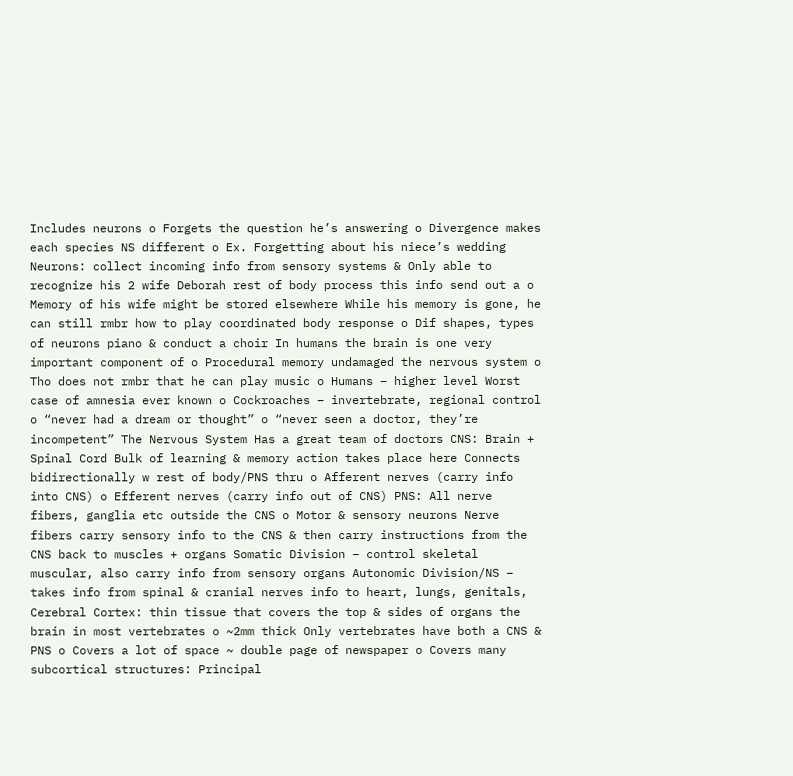Includes neurons o Forgets the question he’s answering o Divergence makes each species NS different o Ex. Forgetting about his niece’s wedding Neurons: collect incoming info from sensory systems & Only able to recognize his 2 wife Deborah rest of body process this info send out a o Memory of his wife might be stored elsewhere While his memory is gone, he can still rmbr how to play coordinated body response o Dif shapes, types of neurons piano & conduct a choir In humans the brain is one very important component of o Procedural memory undamaged the nervous system o Tho does not rmbr that he can play music o Humans – higher level Worst case of amnesia ever known o Cockroaches – invertebrate, regional control o “never had a dream or thought” o “never seen a doctor, they’re incompetent” The Nervous System Has a great team of doctors CNS: Brain + Spinal Cord Bulk of learning & memory action takes place here Connects bidirectionally w rest of body/PNS thru o Afferent nerves (carry info into CNS) o Efferent nerves (carry info out of CNS) PNS: All nerve fibers, ganglia etc outside the CNS o Motor & sensory neurons Nerve fibers carry sensory info to the CNS & then carry instructions from the CNS back to muscles + organs Somatic Division – control skeletal muscular, also carry info from sensory organs Autonomic Division/NS – takes info from spinal & cranial nerves info to heart, lungs, genitals, Cerebral Cortex: thin tissue that covers the top & sides of organs the brain in most vertebrates o ~2mm thick Only vertebrates have both a CNS & PNS o Covers a lot of space ~ double page of newspaper o Covers many subcortical structures: Principal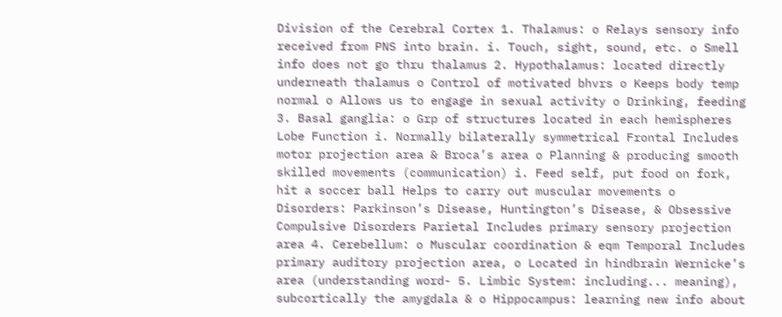Division of the Cerebral Cortex 1. Thalamus: o Relays sensory info received from PNS into brain. i. Touch, sight, sound, etc. o Smell info does not go thru thalamus 2. Hypothalamus: located directly underneath thalamus o Control of motivated bhvrs o Keeps body temp normal o Allows us to engage in sexual activity o Drinking, feeding 3. Basal ganglia: o Grp of structures located in each hemispheres Lobe Function i. Normally bilaterally symmetrical Frontal Includes motor projection area & Broca’s area o Planning & producing smooth skilled movements (communication) i. Feed self, put food on fork, hit a soccer ball Helps to carry out muscular movements o Disorders: Parkinson’s Disease, Huntington’s Disease, & Obsessive Compulsive Disorders Parietal Includes primary sensory projection area 4. Cerebellum: o Muscular coordination & eqm Temporal Includes primary auditory projection area, o Located in hindbrain Wernicke’s area (understanding word- 5. Limbic System: including... meaning), subcortically the amygdala & o Hippocampus: learning new info about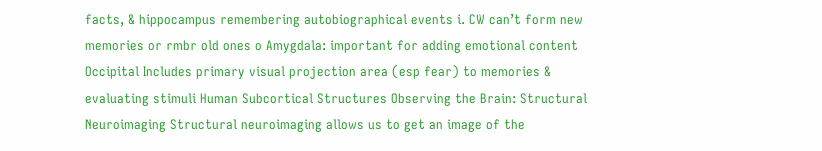facts, & hippocampus remembering autobiographical events i. CW can’t form new memories or rmbr old ones o Amygdala: important for adding emotional content Occipital Includes primary visual projection area (esp fear) to memories & evaluating stimuli Human Subcortical Structures Observing the Brain: Structural Neuroimaging Structural neuroimaging allows us to get an image of the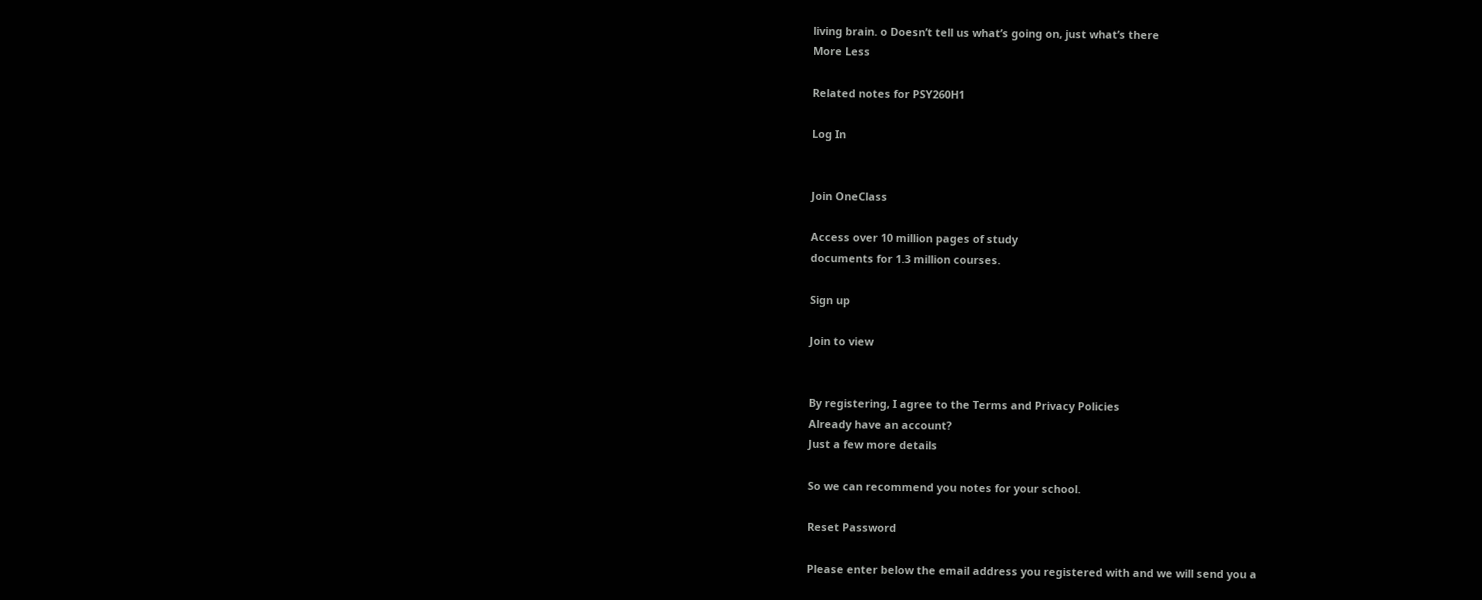living brain. o Doesn’t tell us what’s going on, just what’s there
More Less

Related notes for PSY260H1

Log In


Join OneClass

Access over 10 million pages of study
documents for 1.3 million courses.

Sign up

Join to view


By registering, I agree to the Terms and Privacy Policies
Already have an account?
Just a few more details

So we can recommend you notes for your school.

Reset Password

Please enter below the email address you registered with and we will send you a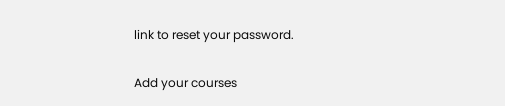link to reset your password.

Add your courses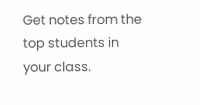Get notes from the top students in your class.